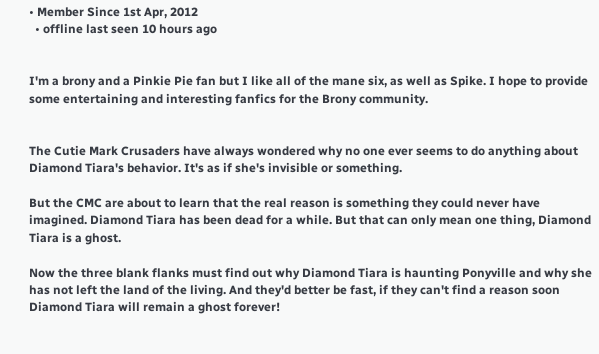• Member Since 1st Apr, 2012
  • offline last seen 10 hours ago


I'm a brony and a Pinkie Pie fan but I like all of the mane six, as well as Spike. I hope to provide some entertaining and interesting fanfics for the Brony community.


The Cutie Mark Crusaders have always wondered why no one ever seems to do anything about Diamond Tiara's behavior. It's as if she's invisible or something.

But the CMC are about to learn that the real reason is something they could never have imagined. Diamond Tiara has been dead for a while. But that can only mean one thing, Diamond Tiara is a ghost.

Now the three blank flanks must find out why Diamond Tiara is haunting Ponyville and why she has not left the land of the living. And they'd better be fast, if they can't find a reason soon Diamond Tiara will remain a ghost forever!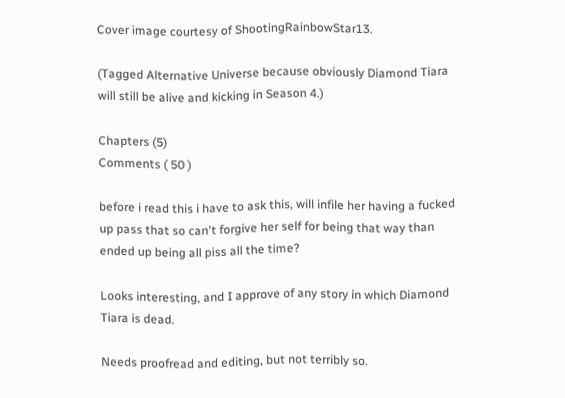Cover image courtesy of ShootingRainbowStar13.

(Tagged Alternative Universe because obviously Diamond Tiara will still be alive and kicking in Season 4.)

Chapters (5)
Comments ( 50 )

before i read this i have to ask this, will infile her having a fucked up pass that so can't forgive her self for being that way than ended up being all piss all the time?

Looks interesting, and I approve of any story in which Diamond Tiara is dead.

Needs proofread and editing, but not terribly so.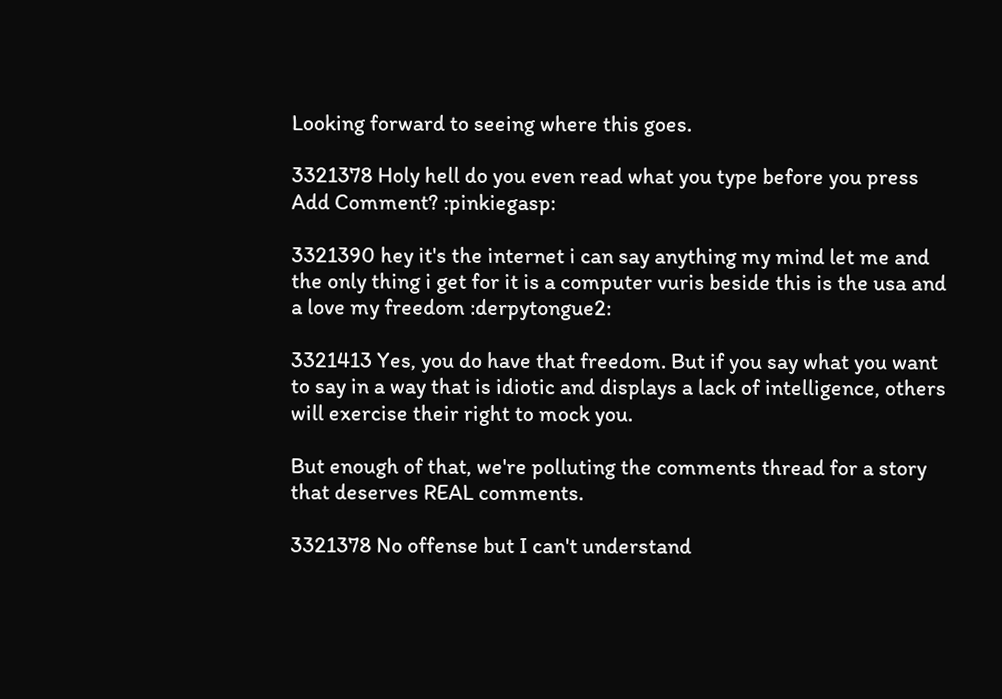Looking forward to seeing where this goes.

3321378 Holy hell do you even read what you type before you press Add Comment? :pinkiegasp:

3321390 hey it's the internet i can say anything my mind let me and the only thing i get for it is a computer vuris beside this is the usa and a love my freedom :derpytongue2:

3321413 Yes, you do have that freedom. But if you say what you want to say in a way that is idiotic and displays a lack of intelligence, others will exercise their right to mock you.

But enough of that, we're polluting the comments thread for a story that deserves REAL comments.

3321378 No offense but I can't understand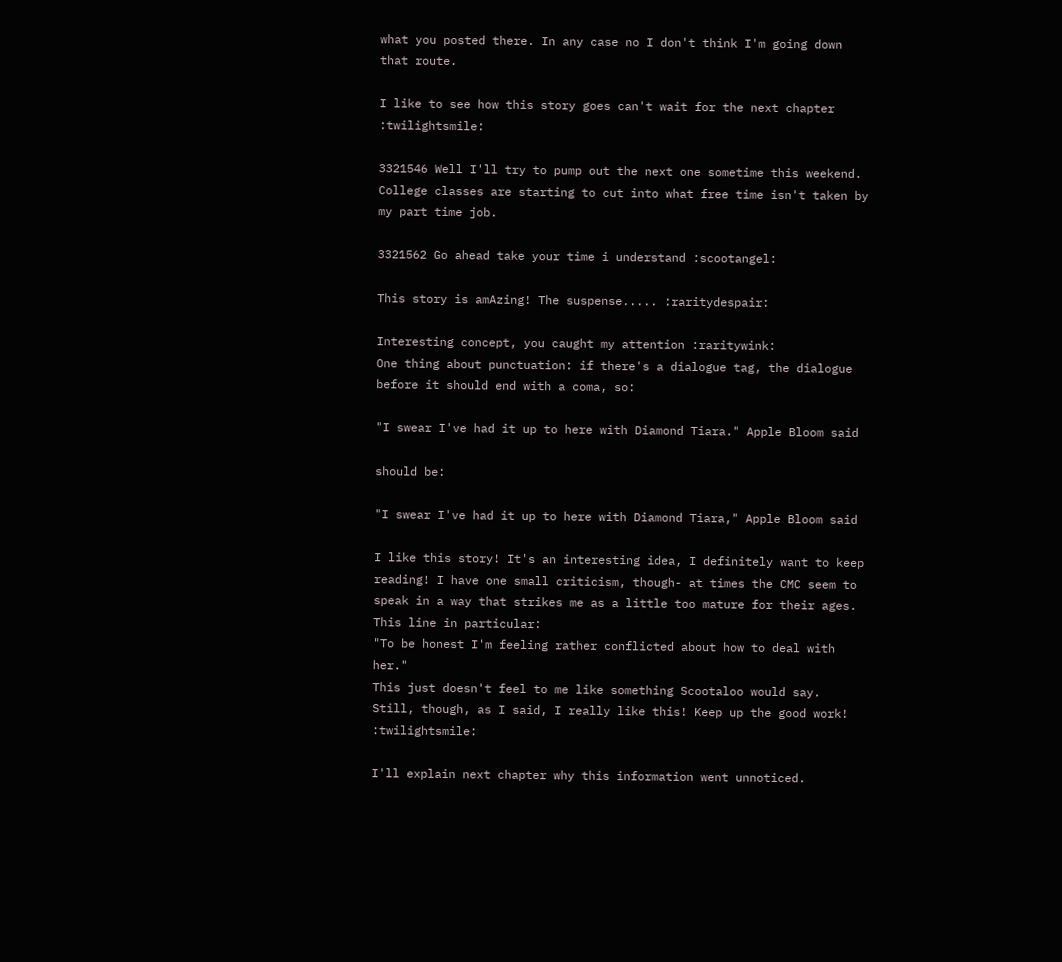what you posted there. In any case no I don't think I'm going down that route.

I like to see how this story goes can't wait for the next chapter :twilightsmile:

3321546 Well I'll try to pump out the next one sometime this weekend. College classes are starting to cut into what free time isn't taken by my part time job.

3321562 Go ahead take your time i understand :scootangel:

This story is amAzing! The suspense..... :raritydespair:

Interesting concept, you caught my attention :raritywink:
One thing about punctuation: if there's a dialogue tag, the dialogue before it should end with a coma, so:

"I swear I've had it up to here with Diamond Tiara." Apple Bloom said

should be:

"I swear I've had it up to here with Diamond Tiara," Apple Bloom said

I like this story! It's an interesting idea, I definitely want to keep reading! I have one small criticism, though- at times the CMC seem to speak in a way that strikes me as a little too mature for their ages. This line in particular:
"To be honest I'm feeling rather conflicted about how to deal with her."
This just doesn't feel to me like something Scootaloo would say. Still, though, as I said, I really like this! Keep up the good work! :twilightsmile:

I'll explain next chapter why this information went unnoticed.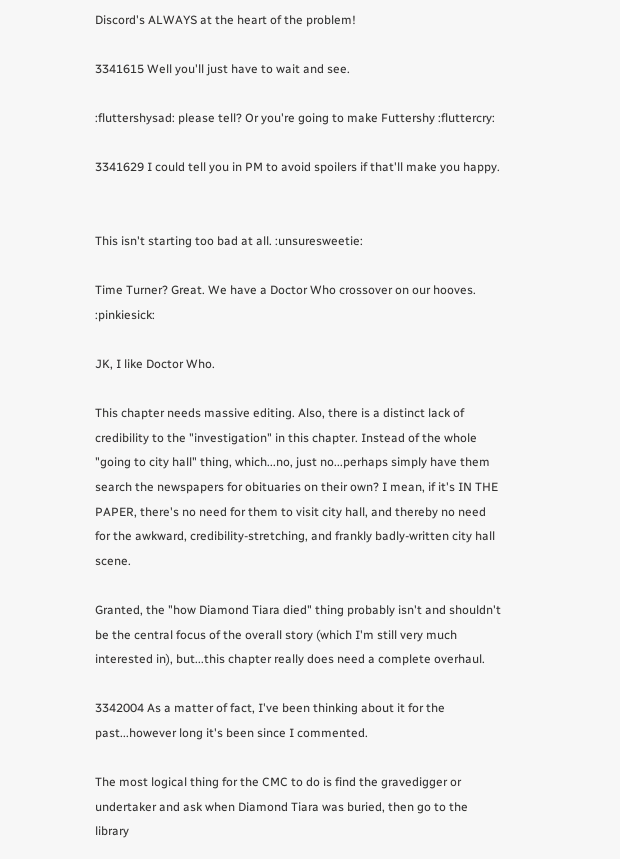Discord's ALWAYS at the heart of the problem!

3341615 Well you'll just have to wait and see.

:fluttershysad: please tell? Or you're going to make Futtershy :fluttercry:

3341629 I could tell you in PM to avoid spoilers if that'll make you happy.


This isn't starting too bad at all. :unsuresweetie:

Time Turner? Great. We have a Doctor Who crossover on our hooves. :pinkiesick:

JK, I like Doctor Who.

This chapter needs massive editing. Also, there is a distinct lack of credibility to the "investigation" in this chapter. Instead of the whole "going to city hall" thing, which...no, just no...perhaps simply have them search the newspapers for obituaries on their own? I mean, if it's IN THE PAPER, there's no need for them to visit city hall, and thereby no need for the awkward, credibility-stretching, and frankly badly-written city hall scene.

Granted, the "how Diamond Tiara died" thing probably isn't and shouldn't be the central focus of the overall story (which I'm still very much interested in), but...this chapter really does need a complete overhaul.

3342004 As a matter of fact, I've been thinking about it for the past...however long it's been since I commented.

The most logical thing for the CMC to do is find the gravedigger or undertaker and ask when Diamond Tiara was buried, then go to the library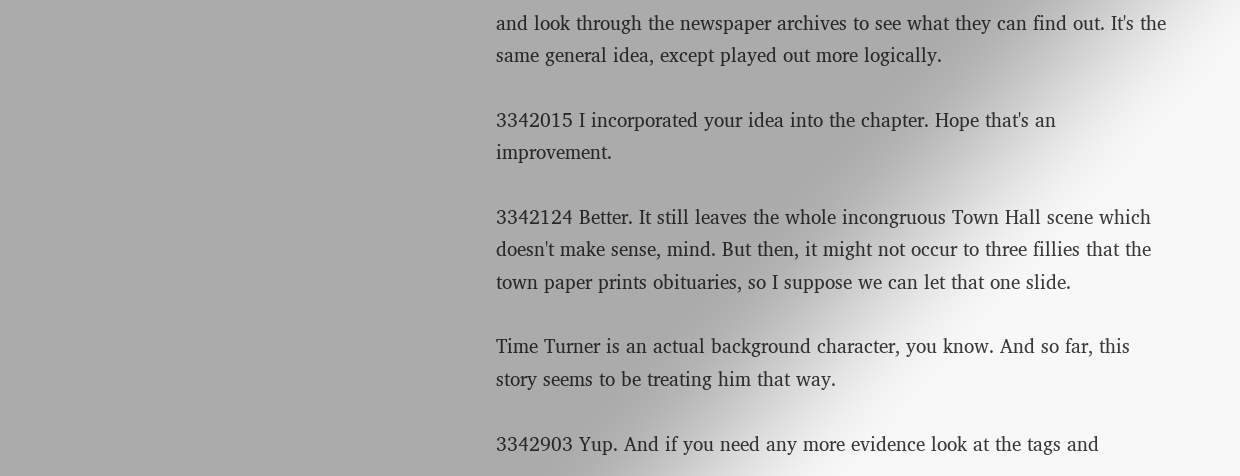and look through the newspaper archives to see what they can find out. It's the same general idea, except played out more logically.

3342015 I incorporated your idea into the chapter. Hope that's an improvement.

3342124 Better. It still leaves the whole incongruous Town Hall scene which doesn't make sense, mind. But then, it might not occur to three fillies that the town paper prints obituaries, so I suppose we can let that one slide.

Time Turner is an actual background character, you know. And so far, this story seems to be treating him that way.

3342903 Yup. And if you need any more evidence look at the tags and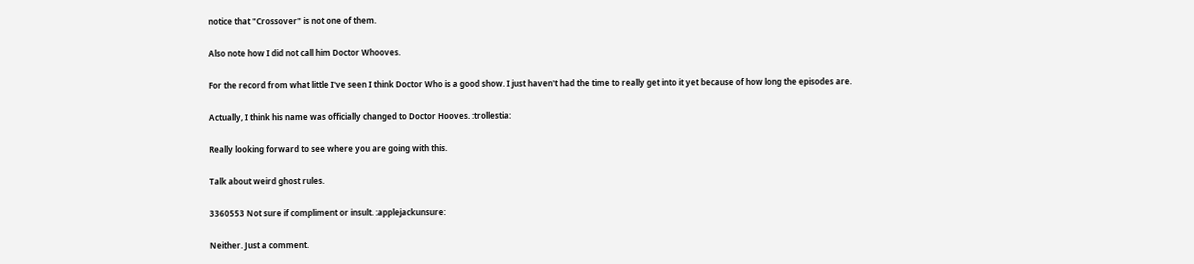notice that "Crossover" is not one of them.

Also note how I did not call him Doctor Whooves.

For the record from what little I've seen I think Doctor Who is a good show. I just haven't had the time to really get into it yet because of how long the episodes are.

Actually, I think his name was officially changed to Doctor Hooves. :trollestia:

Really looking forward to see where you are going with this.

Talk about weird ghost rules.

3360553 Not sure if compliment or insult. :applejackunsure:

Neither. Just a comment.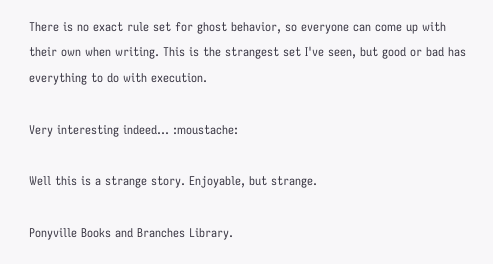There is no exact rule set for ghost behavior, so everyone can come up with their own when writing. This is the strangest set I've seen, but good or bad has everything to do with execution.

Very interesting indeed... :moustache:

Well this is a strange story. Enjoyable, but strange.

Ponyville Books and Branches Library.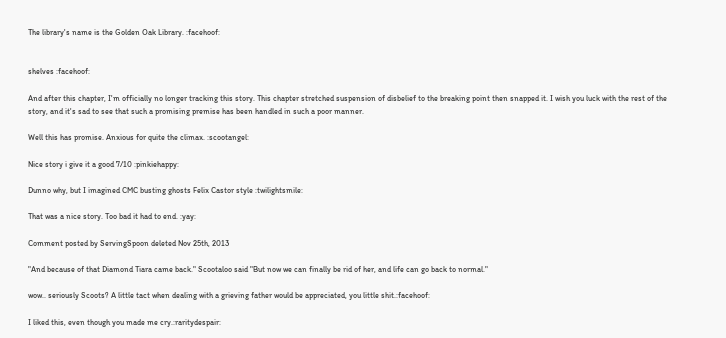The library's name is the Golden Oak Library. :facehoof:


shelves :facehoof:

And after this chapter, I'm officially no longer tracking this story. This chapter stretched suspension of disbelief to the breaking point then snapped it. I wish you luck with the rest of the story, and it's sad to see that such a promising premise has been handled in such a poor manner.

Well this has promise. Anxious for quite the climax. :scootangel:

Nice story i give it a good 7/10 :pinkiehappy:

Dunno why, but I imagined CMC busting ghosts Felix Castor style :twilightsmile:

That was a nice story. Too bad it had to end. :yay:

Comment posted by ServingSpoon deleted Nov 25th, 2013

"And because of that Diamond Tiara came back." Scootaloo said "But now we can finally be rid of her, and life can go back to normal."

wow.. seriously Scoots? A little tact when dealing with a grieving father would be appreciated, you little shit.:facehoof:

I liked this, even though you made me cry.:raritydespair: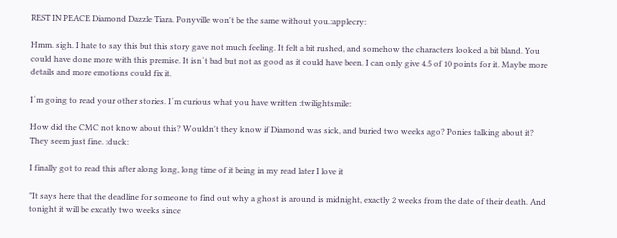REST IN PEACE Diamond Dazzle Tiara. Ponyville won't be the same without you.:applecry:

Hmm. sigh. I hate to say this but this story gave not much feeling. It felt a bit rushed, and somehow the characters looked a bit bland. You could have done more with this premise. It isn´t bad but not as good as it could have been. I can only give 4.5 of 10 points for it. Maybe more details and more emotions could fix it.

I´m going to read your other stories. I´m curious what you have written :twilightsmile:

How did the CMC not know about this? Wouldn't they know if Diamond was sick, and buried two weeks ago? Ponies talking about it? They seem just fine. :duck:

I finally got to read this after along long, long time of it being in my read later I love it

"It says here that the deadline for someone to find out why a ghost is around is midnight, exactly 2 weeks from the date of their death. And tonight it will be excatly two weeks since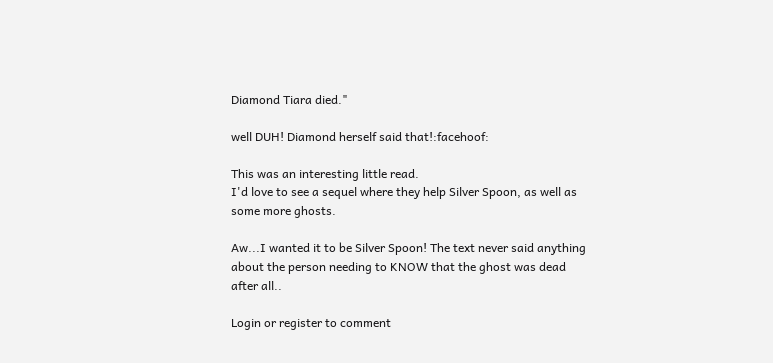Diamond Tiara died."

well DUH! Diamond herself said that!:facehoof:

This was an interesting little read.
I'd love to see a sequel where they help Silver Spoon, as well as some more ghosts.

Aw...I wanted it to be Silver Spoon! The text never said anything about the person needing to KNOW that the ghost was dead after all..

Login or register to comment